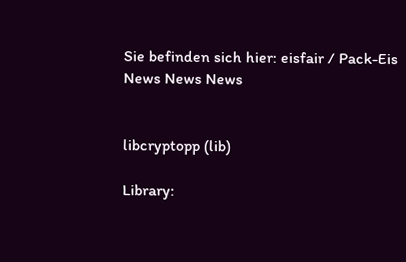Sie befinden sich hier: eisfair / Pack-Eis
News News News


libcryptopp (lib)

Library: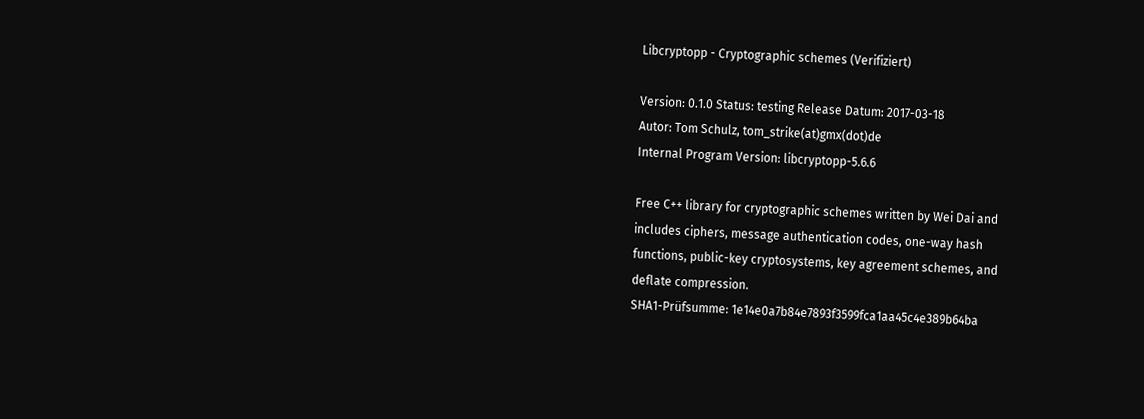Libcryptopp - Cryptographic schemes (Verifiziert)

Version: 0.1.0 Status: testing Release Datum: 2017-03-18
Autor: Tom Schulz, tom_strike(at)gmx(dot)de
Internal Program Version: libcryptopp-5.6.6

Free C++ library for cryptographic schemes written by Wei Dai and
includes ciphers, message authentication codes, one-way hash
functions, public-key cryptosystems, key agreement schemes, and
deflate compression.
SHA1-Prüfsumme: 1e14e0a7b84e7893f3599fca1aa45c4e389b64ba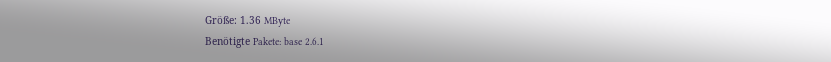Größe: 1.36 MByte
Benötigte Pakete: base 2.6.1